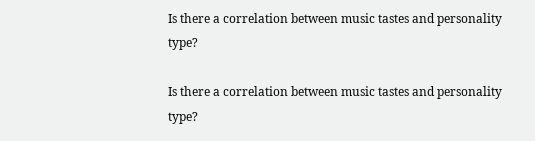Is there a correlation between music tastes and personality type?

Is there a correlation between music tastes and personality type?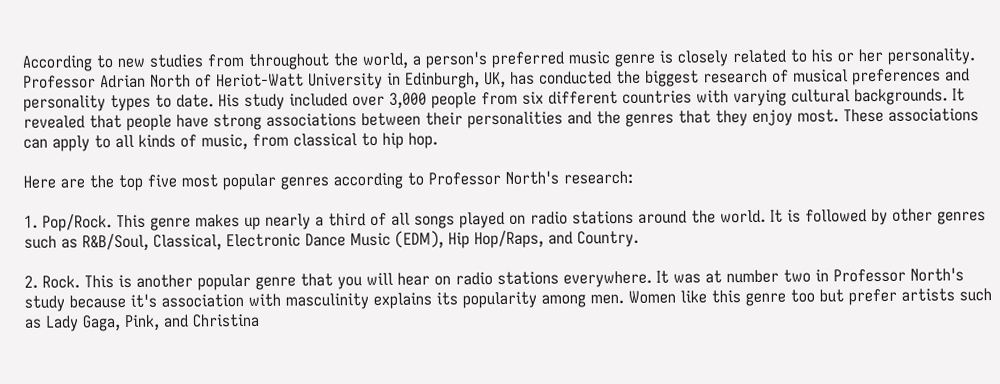According to new studies from throughout the world, a person's preferred music genre is closely related to his or her personality. Professor Adrian North of Heriot-Watt University in Edinburgh, UK, has conducted the biggest research of musical preferences and personality types to date. His study included over 3,000 people from six different countries with varying cultural backgrounds. It revealed that people have strong associations between their personalities and the genres that they enjoy most. These associations can apply to all kinds of music, from classical to hip hop.

Here are the top five most popular genres according to Professor North's research:

1. Pop/Rock. This genre makes up nearly a third of all songs played on radio stations around the world. It is followed by other genres such as R&B/Soul, Classical, Electronic Dance Music (EDM), Hip Hop/Raps, and Country.

2. Rock. This is another popular genre that you will hear on radio stations everywhere. It was at number two in Professor North's study because it's association with masculinity explains its popularity among men. Women like this genre too but prefer artists such as Lady Gaga, Pink, and Christina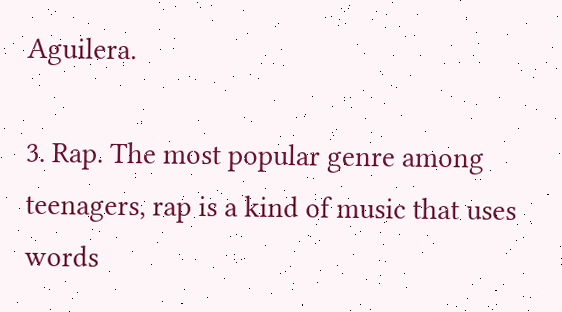Aguilera.

3. Rap. The most popular genre among teenagers, rap is a kind of music that uses words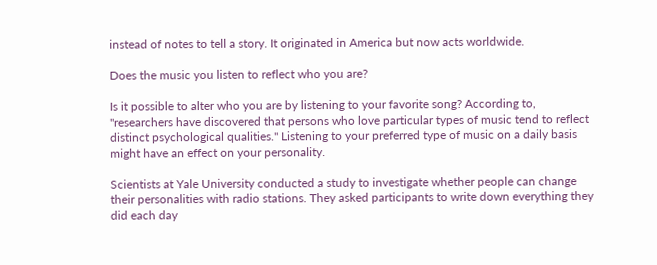instead of notes to tell a story. It originated in America but now acts worldwide.

Does the music you listen to reflect who you are?

Is it possible to alter who you are by listening to your favorite song? According to, "researchers have discovered that persons who love particular types of music tend to reflect distinct psychological qualities." Listening to your preferred type of music on a daily basis might have an effect on your personality.

Scientists at Yale University conducted a study to investigate whether people can change their personalities with radio stations. They asked participants to write down everything they did each day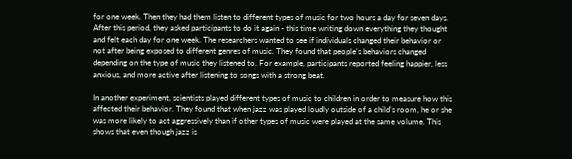for one week. Then they had them listen to different types of music for two hours a day for seven days. After this period, they asked participants to do it again - this time writing down everything they thought and felt each day for one week. The researchers wanted to see if individuals changed their behavior or not after being exposed to different genres of music. They found that people's behaviors changed depending on the type of music they listened to. For example, participants reported feeling happier, less anxious, and more active after listening to songs with a strong beat.

In another experiment, scientists played different types of music to children in order to measure how this affected their behavior. They found that when jazz was played loudly outside of a child's room, he or she was more likely to act aggressively than if other types of music were played at the same volume. This shows that even though jazz is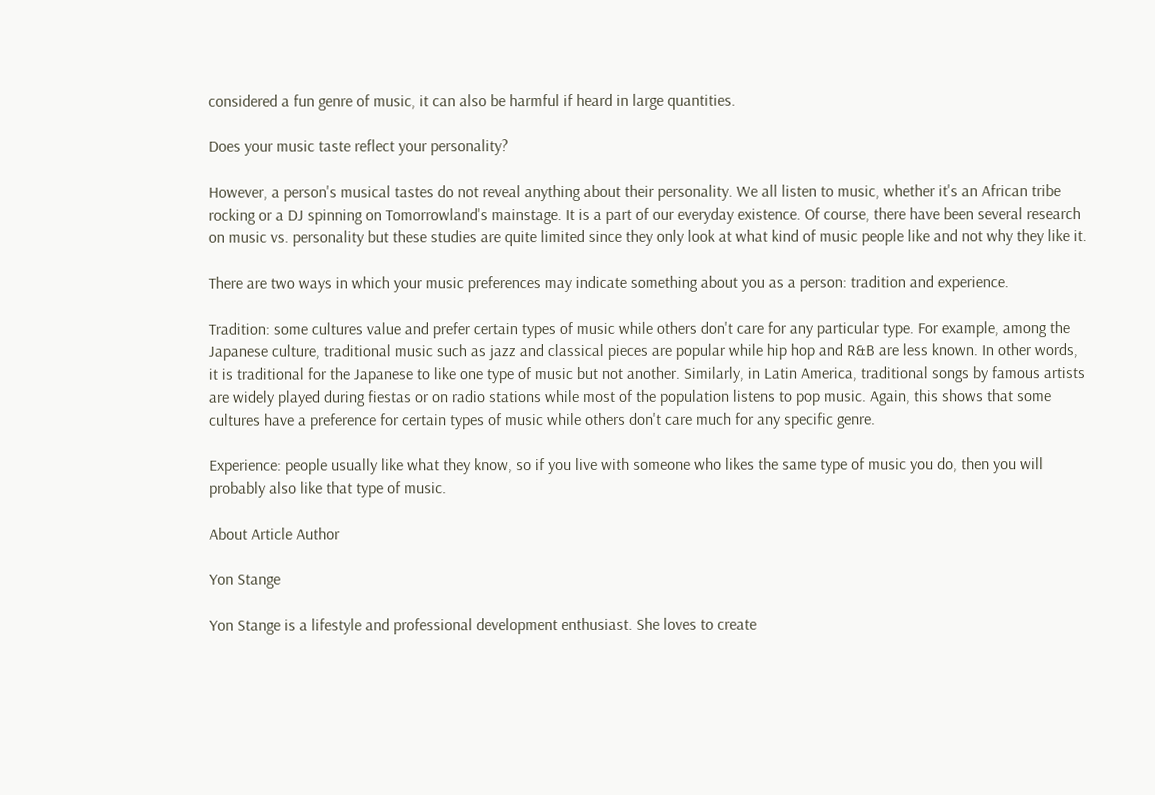considered a fun genre of music, it can also be harmful if heard in large quantities.

Does your music taste reflect your personality?

However, a person's musical tastes do not reveal anything about their personality. We all listen to music, whether it's an African tribe rocking or a DJ spinning on Tomorrowland's mainstage. It is a part of our everyday existence. Of course, there have been several research on music vs. personality but these studies are quite limited since they only look at what kind of music people like and not why they like it.

There are two ways in which your music preferences may indicate something about you as a person: tradition and experience.

Tradition: some cultures value and prefer certain types of music while others don't care for any particular type. For example, among the Japanese culture, traditional music such as jazz and classical pieces are popular while hip hop and R&B are less known. In other words, it is traditional for the Japanese to like one type of music but not another. Similarly, in Latin America, traditional songs by famous artists are widely played during fiestas or on radio stations while most of the population listens to pop music. Again, this shows that some cultures have a preference for certain types of music while others don't care much for any specific genre.

Experience: people usually like what they know, so if you live with someone who likes the same type of music you do, then you will probably also like that type of music.

About Article Author

Yon Stange

Yon Stange is a lifestyle and professional development enthusiast. She loves to create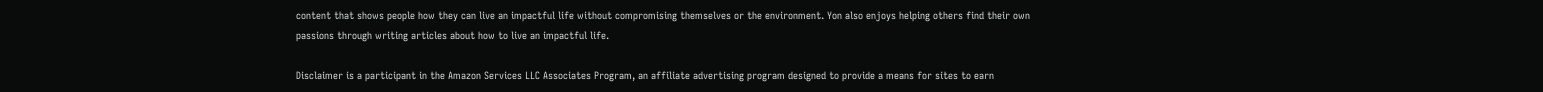content that shows people how they can live an impactful life without compromising themselves or the environment. Yon also enjoys helping others find their own passions through writing articles about how to live an impactful life.

Disclaimer is a participant in the Amazon Services LLC Associates Program, an affiliate advertising program designed to provide a means for sites to earn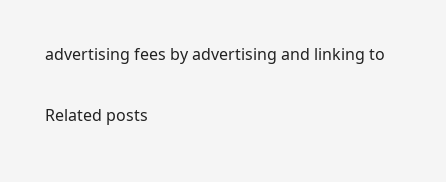advertising fees by advertising and linking to

Related posts